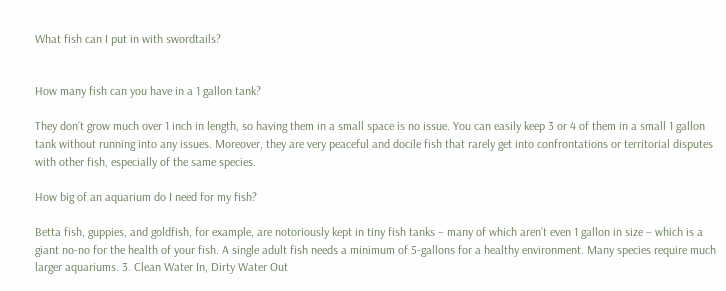What fish can I put in with swordtails?


How many fish can you have in a 1 gallon tank?

They don’t grow much over 1 inch in length, so having them in a small space is no issue. You can easily keep 3 or 4 of them in a small 1 gallon tank without running into any issues. Moreover, they are very peaceful and docile fish that rarely get into confrontations or territorial disputes with other fish, especially of the same species.

How big of an aquarium do I need for my fish?

Betta fish, guppies, and goldfish, for example, are notoriously kept in tiny fish tanks – many of which aren’t even 1 gallon in size – which is a giant no-no for the health of your fish. A single adult fish needs a minimum of 5-gallons for a healthy environment. Many species require much larger aquariums. 3. Clean Water In, Dirty Water Out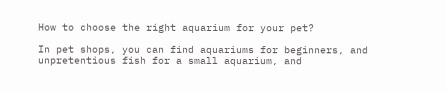How to choose the right aquarium for your pet?

In pet shops, you can find aquariums for beginners, and unpretentious fish for a small aquarium, and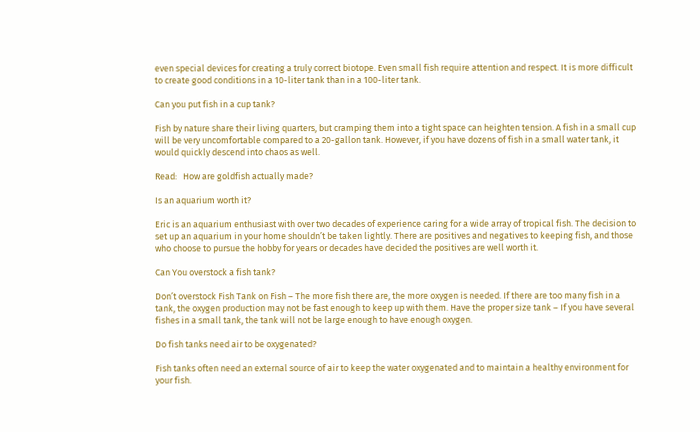even special devices for creating a truly correct biotope. Even small fish require attention and respect. It is more difficult to create good conditions in a 10-liter tank than in a 100-liter tank.

Can you put fish in a cup tank?

Fish by nature share their living quarters, but cramping them into a tight space can heighten tension. A fish in a small cup will be very uncomfortable compared to a 20-gallon tank. However, if you have dozens of fish in a small water tank, it would quickly descend into chaos as well.

Read:   How are goldfish actually made?

Is an aquarium worth it?

Eric is an aquarium enthusiast with over two decades of experience caring for a wide array of tropical fish. The decision to set up an aquarium in your home shouldn’t be taken lightly. There are positives and negatives to keeping fish, and those who choose to pursue the hobby for years or decades have decided the positives are well worth it.

Can You overstock a fish tank?

Don’t overstock Fish Tank on Fish – The more fish there are, the more oxygen is needed. If there are too many fish in a tank, the oxygen production may not be fast enough to keep up with them. Have the proper size tank – If you have several fishes in a small tank, the tank will not be large enough to have enough oxygen.

Do fish tanks need air to be oxygenated?

Fish tanks often need an external source of air to keep the water oxygenated and to maintain a healthy environment for your fish.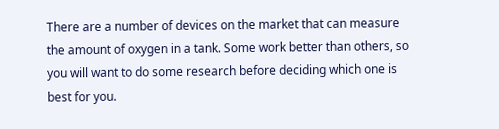There are a number of devices on the market that can measure the amount of oxygen in a tank. Some work better than others, so you will want to do some research before deciding which one is best for you.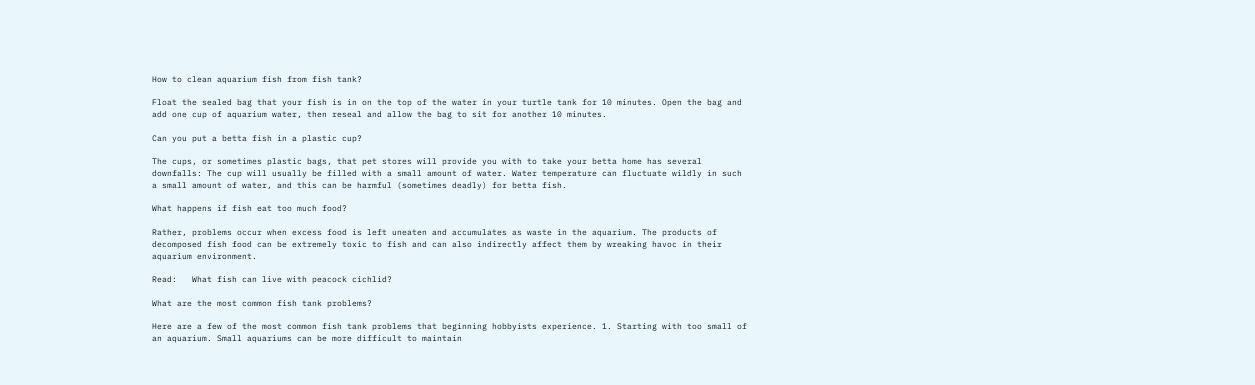How to clean aquarium fish from fish tank?

Float the sealed bag that your fish is in on the top of the water in your turtle tank for 10 minutes. Open the bag and add one cup of aquarium water, then reseal and allow the bag to sit for another 10 minutes.

Can you put a betta fish in a plastic cup?

The cups, or sometimes plastic bags, that pet stores will provide you with to take your betta home has several downfalls: The cup will usually be filled with a small amount of water. Water temperature can fluctuate wildly in such a small amount of water, and this can be harmful (sometimes deadly) for betta fish.

What happens if fish eat too much food?

Rather, problems occur when excess food is left uneaten and accumulates as waste in the aquarium. The products of decomposed fish food can be extremely toxic to fish and can also indirectly affect them by wreaking havoc in their aquarium environment.

Read:   What fish can live with peacock cichlid?

What are the most common fish tank problems?

Here are a few of the most common fish tank problems that beginning hobbyists experience. 1. Starting with too small of an aquarium. Small aquariums can be more difficult to maintain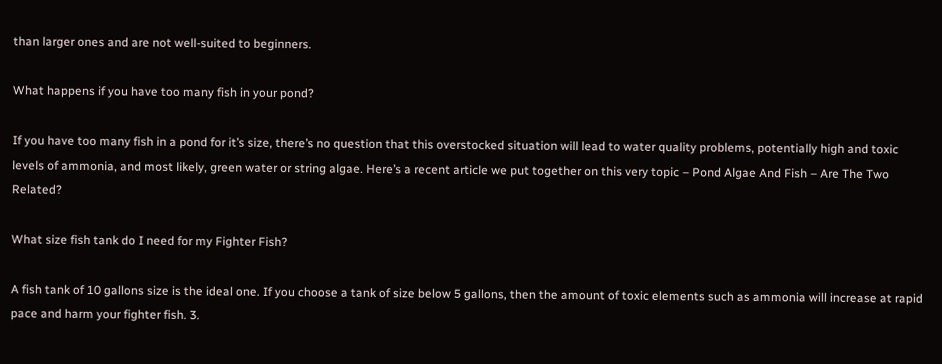than larger ones and are not well-suited to beginners.

What happens if you have too many fish in your pond?

If you have too many fish in a pond for it’s size, there’s no question that this overstocked situation will lead to water quality problems, potentially high and toxic levels of ammonia, and most likely, green water or string algae. Here’s a recent article we put together on this very topic – Pond Algae And Fish – Are The Two Related?

What size fish tank do I need for my Fighter Fish?

A fish tank of 10 gallons size is the ideal one. If you choose a tank of size below 5 gallons, then the amount of toxic elements such as ammonia will increase at rapid pace and harm your fighter fish. 3.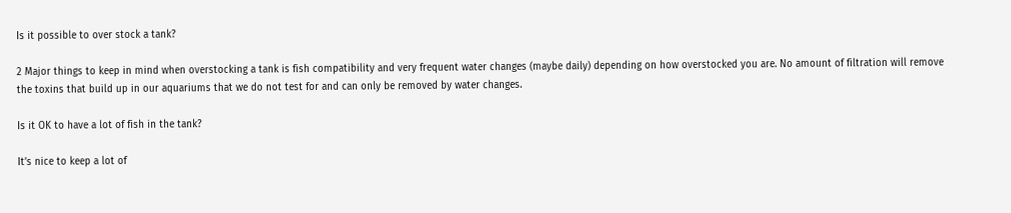Is it possible to over stock a tank?

2 Major things to keep in mind when overstocking a tank is fish compatibility and very frequent water changes (maybe daily) depending on how overstocked you are. No amount of filtration will remove the toxins that build up in our aquariums that we do not test for and can only be removed by water changes.

Is it OK to have a lot of fish in the tank?

It’s nice to keep a lot of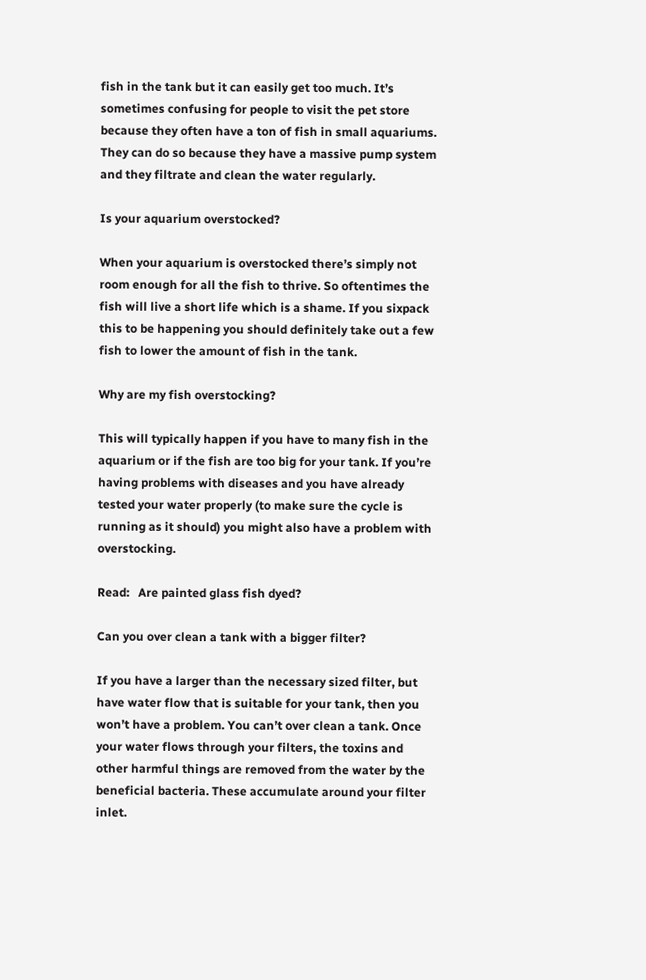fish in the tank but it can easily get too much. It’s sometimes confusing for people to visit the pet store because they often have a ton of fish in small aquariums. They can do so because they have a massive pump system and they filtrate and clean the water regularly.

Is your aquarium overstocked?

When your aquarium is overstocked there’s simply not room enough for all the fish to thrive. So oftentimes the fish will live a short life which is a shame. If you sixpack this to be happening you should definitely take out a few fish to lower the amount of fish in the tank.

Why are my fish overstocking?

This will typically happen if you have to many fish in the aquarium or if the fish are too big for your tank. If you’re having problems with diseases and you have already tested your water properly (to make sure the cycle is running as it should) you might also have a problem with overstocking.

Read:   Are painted glass fish dyed?

Can you over clean a tank with a bigger filter?

If you have a larger than the necessary sized filter, but have water flow that is suitable for your tank, then you won’t have a problem. You can’t over clean a tank. Once your water flows through your filters, the toxins and other harmful things are removed from the water by the beneficial bacteria. These accumulate around your filter inlet.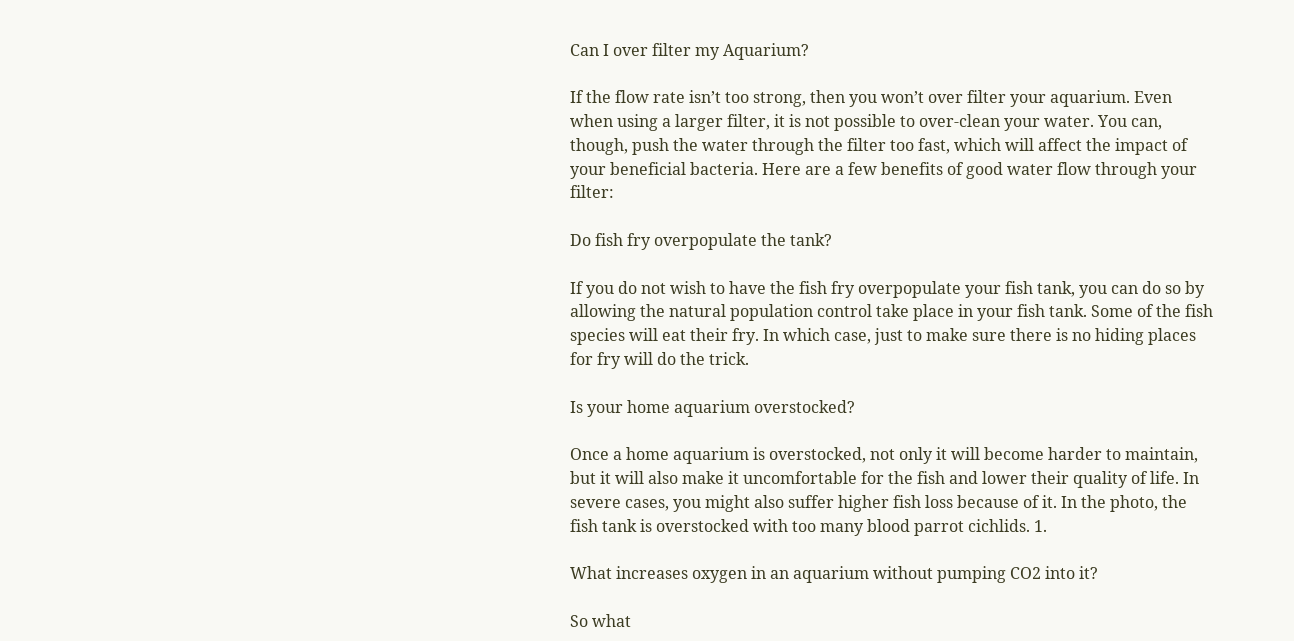Can I over filter my Aquarium?

If the flow rate isn’t too strong, then you won’t over filter your aquarium. Even when using a larger filter, it is not possible to over-clean your water. You can, though, push the water through the filter too fast, which will affect the impact of your beneficial bacteria. Here are a few benefits of good water flow through your filter:

Do fish fry overpopulate the tank?

If you do not wish to have the fish fry overpopulate your fish tank, you can do so by allowing the natural population control take place in your fish tank. Some of the fish species will eat their fry. In which case, just to make sure there is no hiding places for fry will do the trick.

Is your home aquarium overstocked?

Once a home aquarium is overstocked, not only it will become harder to maintain, but it will also make it uncomfortable for the fish and lower their quality of life. In severe cases, you might also suffer higher fish loss because of it. In the photo, the fish tank is overstocked with too many blood parrot cichlids. 1.

What increases oxygen in an aquarium without pumping CO2 into it?

So what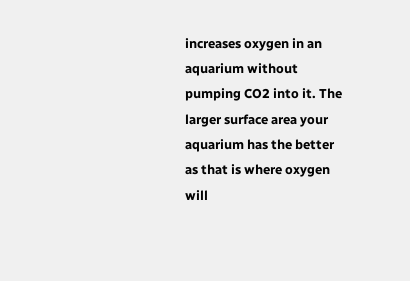increases oxygen in an aquarium without pumping CO2 into it. The larger surface area your aquarium has the better as that is where oxygen will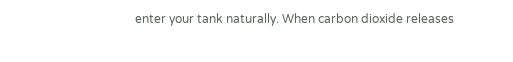enter your tank naturally. When carbon dioxide releases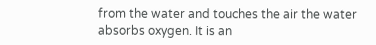from the water and touches the air the water absorbs oxygen. It is an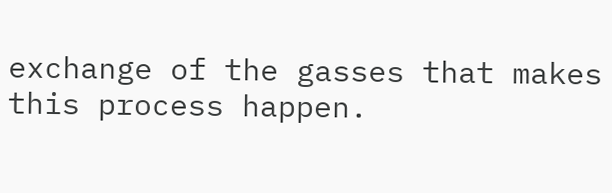exchange of the gasses that makes this process happen.